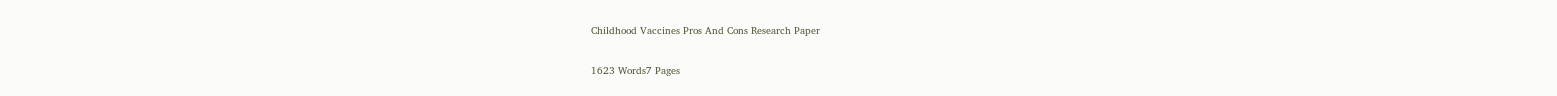Childhood Vaccines Pros And Cons Research Paper

1623 Words7 Pages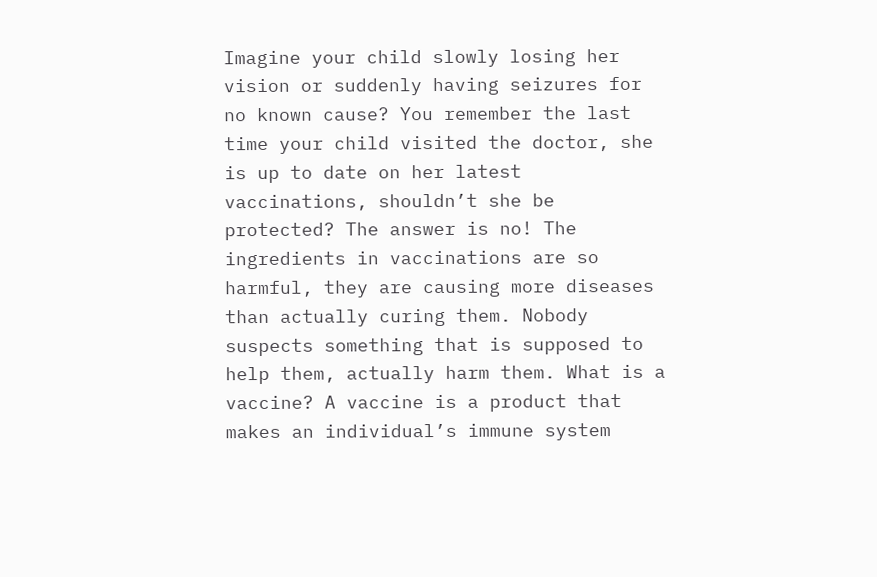Imagine your child slowly losing her vision or suddenly having seizures for no known cause? You remember the last time your child visited the doctor, she is up to date on her latest vaccinations, shouldn’t she be protected? The answer is no! The ingredients in vaccinations are so harmful, they are causing more diseases than actually curing them. Nobody suspects something that is supposed to help them, actually harm them. What is a vaccine? A vaccine is a product that makes an individual’s immune system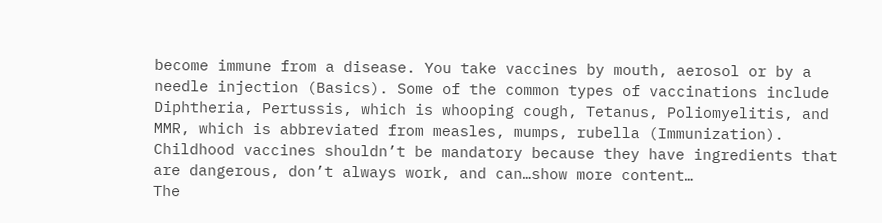become immune from a disease. You take vaccines by mouth, aerosol or by a needle injection (Basics). Some of the common types of vaccinations include Diphtheria, Pertussis, which is whooping cough, Tetanus, Poliomyelitis, and MMR, which is abbreviated from measles, mumps, rubella (Immunization). Childhood vaccines shouldn’t be mandatory because they have ingredients that are dangerous, don’t always work, and can…show more content…
The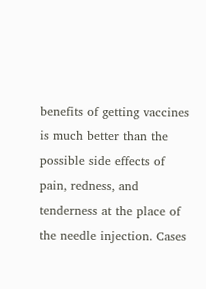benefits of getting vaccines is much better than the possible side effects of pain, redness, and tenderness at the place of the needle injection. Cases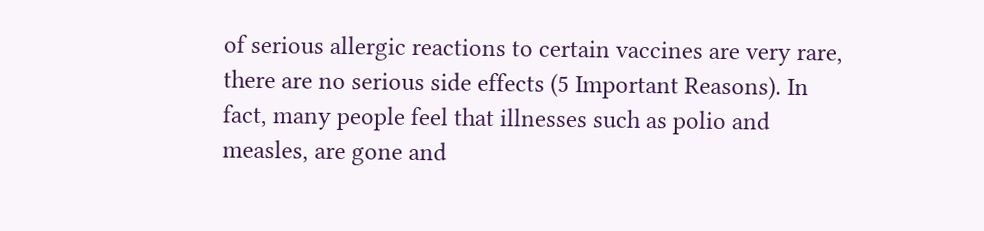of serious allergic reactions to certain vaccines are very rare, there are no serious side effects (5 Important Reasons). In fact, many people feel that illnesses such as polio and measles, are gone and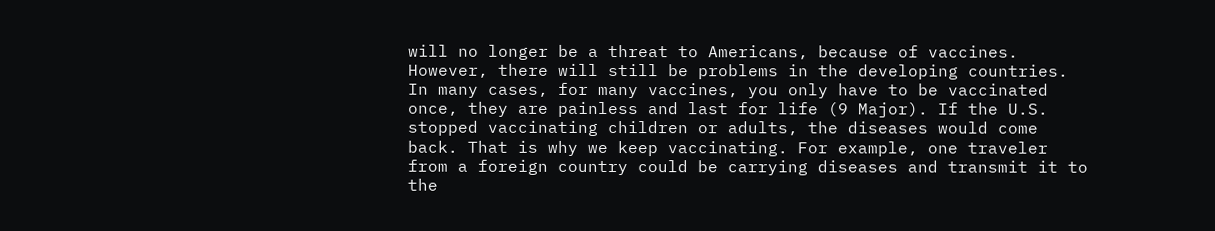will no longer be a threat to Americans, because of vaccines. However, there will still be problems in the developing countries. In many cases, for many vaccines, you only have to be vaccinated once, they are painless and last for life (9 Major). If the U.S. stopped vaccinating children or adults, the diseases would come back. That is why we keep vaccinating. For example, one traveler from a foreign country could be carrying diseases and transmit it to the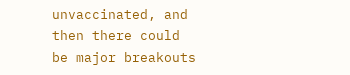unvaccinated, and then there could be major breakouts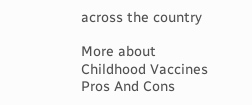across the country

More about Childhood Vaccines Pros And Cons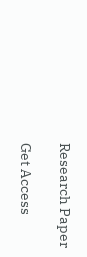Research Paper

Get Access